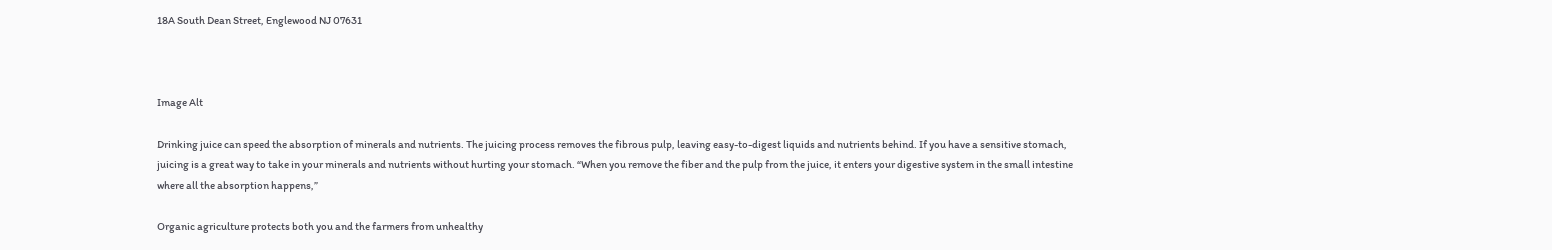18A South Dean Street, Englewood NJ 07631



Image Alt

Drinking juice can speed the absorption of minerals and nutrients. The juicing process removes the fibrous pulp, leaving easy-to-digest liquids and nutrients behind. If you have a sensitive stomach, juicing is a great way to take in your minerals and nutrients without hurting your stomach. “When you remove the fiber and the pulp from the juice, it enters your digestive system in the small intestine where all the absorption happens,”

Organic agriculture protects both you and the farmers from unhealthy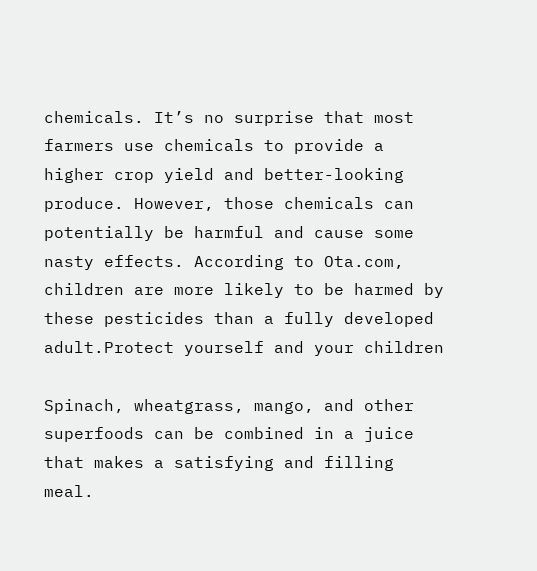chemicals. It’s no surprise that most farmers use chemicals to provide a higher crop yield and better-looking produce. However, those chemicals can potentially be harmful and cause some nasty effects. According to Ota.com, children are more likely to be harmed by these pesticides than a fully developed adult.Protect yourself and your children

Spinach, wheatgrass, mango, and other superfoods can be combined in a juice that makes a satisfying and filling meal.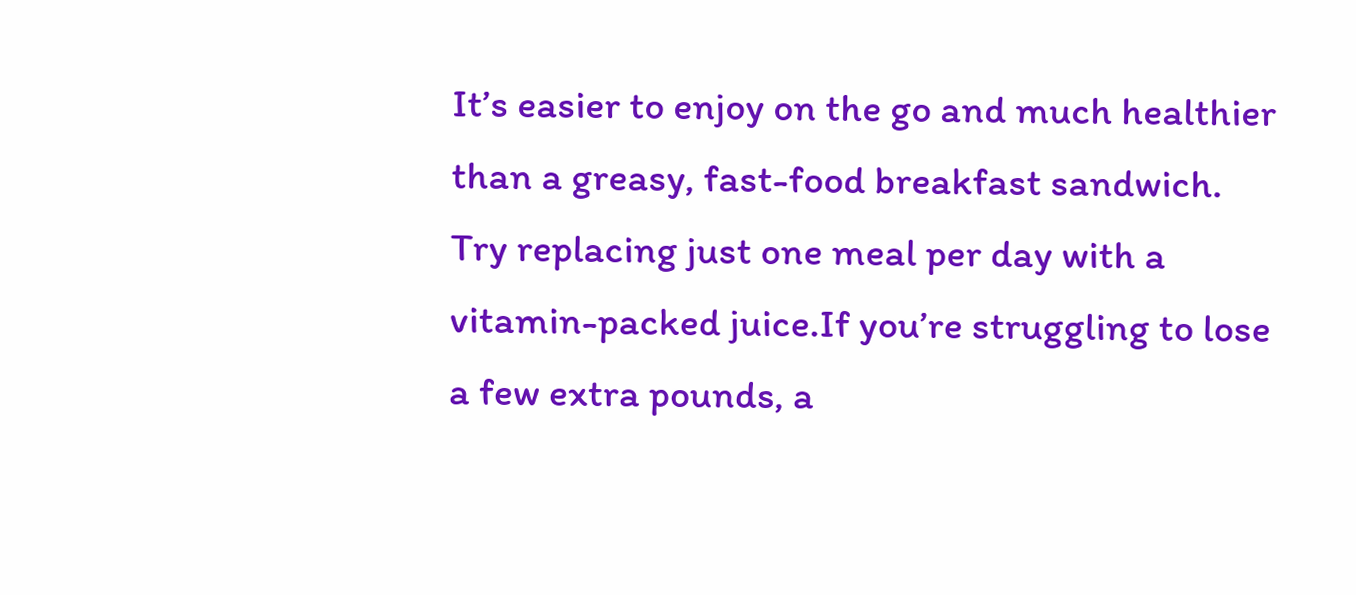It’s easier to enjoy on the go and much healthier than a greasy, fast-food breakfast sandwich. Try replacing just one meal per day with a vitamin-packed juice.If you’re struggling to lose a few extra pounds, a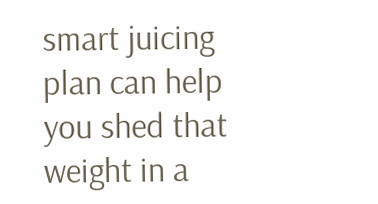smart juicing plan can help you shed that weight in a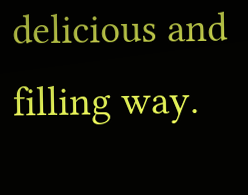delicious and filling way.